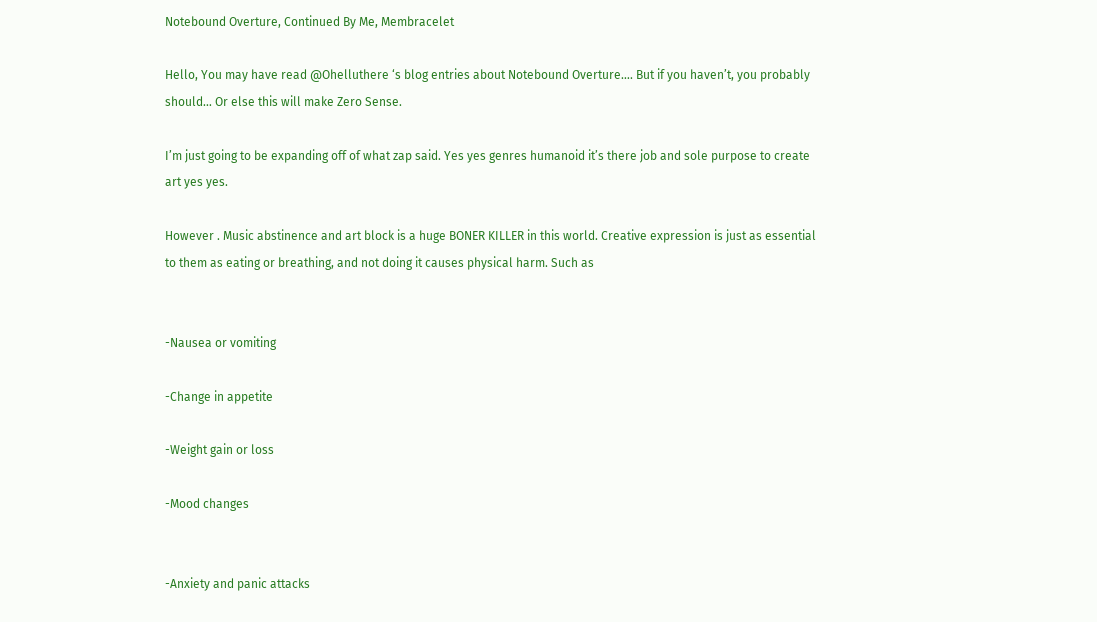Notebound Overture, Continued By Me, Membracelet

Hello, You may have read @Ohelluthere ‘s blog entries about Notebound Overture…. But if you haven’t, you probably should… Or else this will make Zero Sense.

I’m just going to be expanding off of what zap said. Yes yes genres humanoid it’s there job and sole purpose to create art yes yes.

However . Music abstinence and art block is a huge BONER KILLER in this world. Creative expression is just as essential to them as eating or breathing, and not doing it causes physical harm. Such as


-Nausea or vomiting

-Change in appetite

-Weight gain or loss

-Mood changes


-Anxiety and panic attacks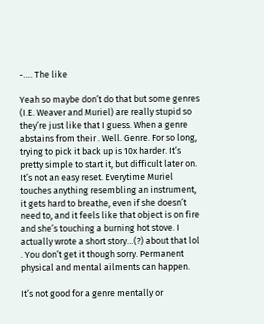-…. The like

Yeah so maybe don’t do that but some genres (I.E. Weaver and Muriel) are really stupid so they’re just like that I guess. When a genre abstains from their . Well. Genre. For so long, trying to pick it back up is 10x harder. It’s pretty simple to start it, but difficult later on. It’s not an easy reset. Everytime Muriel touches anything resembling an instrument, it gets hard to breathe, even if she doesn’t need to, and it feels like that object is on fire and she’s touching a burning hot stove. I actually wrote a short story…(?) about that lol . You don’t get it though sorry. Permanent physical and mental ailments can happen.

It’s not good for a genre mentally or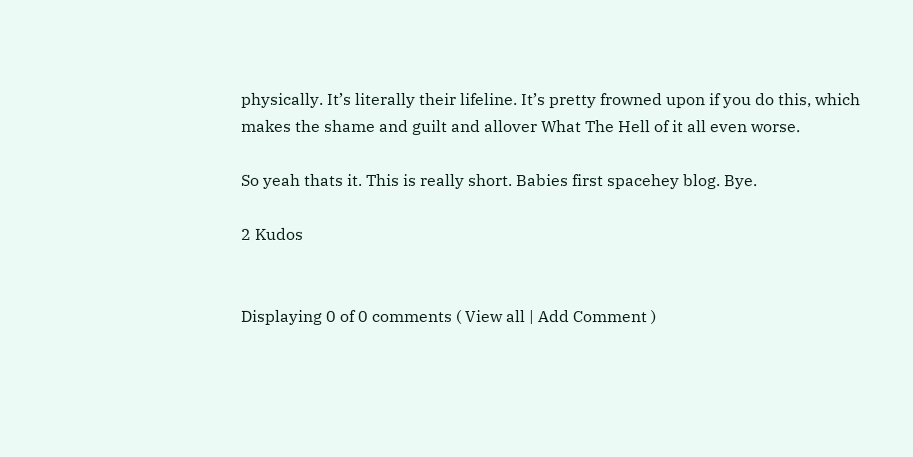physically. It’s literally their lifeline. It’s pretty frowned upon if you do this, which makes the shame and guilt and allover What The Hell of it all even worse.

So yeah thats it. This is really short. Babies first spacehey blog. Bye.

2 Kudos


Displaying 0 of 0 comments ( View all | Add Comment )